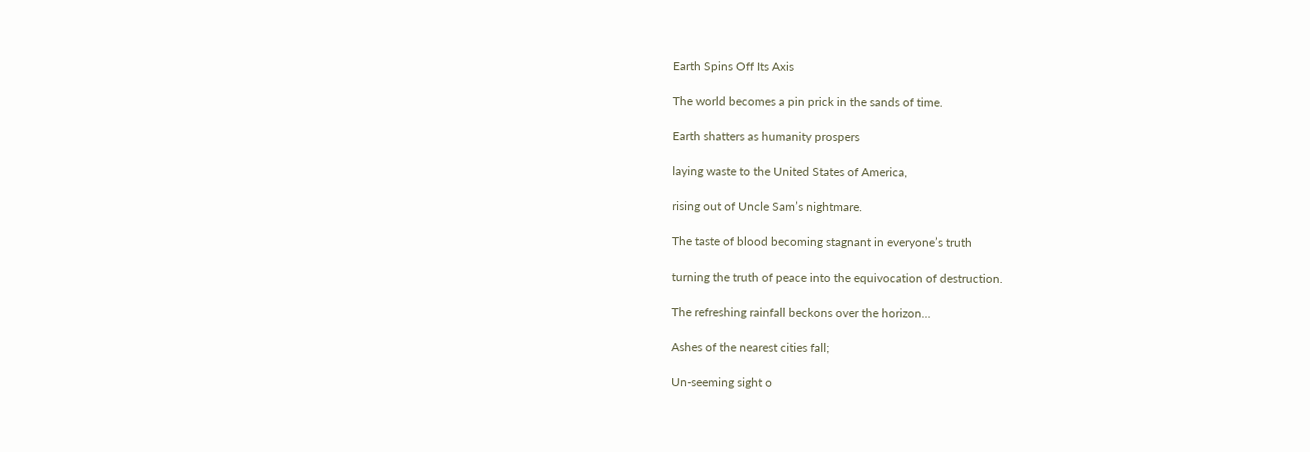Earth Spins Off Its Axis

The world becomes a pin prick in the sands of time.

Earth shatters as humanity prospers

laying waste to the United States of America,

rising out of Uncle Sam’s nightmare.

The taste of blood becoming stagnant in everyone’s truth

turning the truth of peace into the equivocation of destruction.

The refreshing rainfall beckons over the horizon…

Ashes of the nearest cities fall;

Un-seeming sight o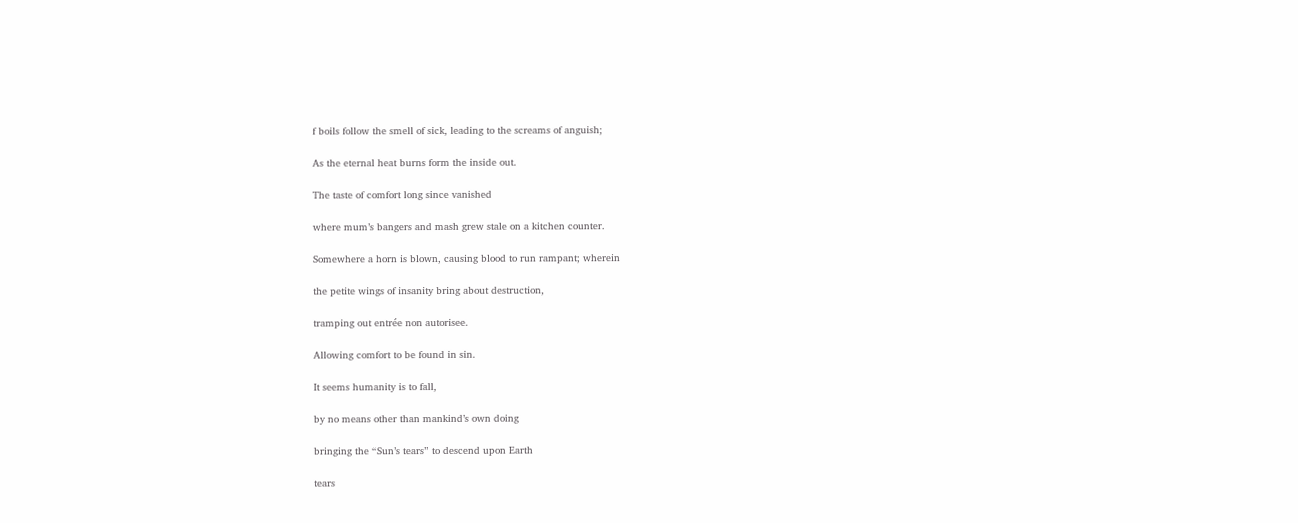f boils follow the smell of sick, leading to the screams of anguish;

As the eternal heat burns form the inside out.

The taste of comfort long since vanished

where mum’s bangers and mash grew stale on a kitchen counter.

Somewhere a horn is blown, causing blood to run rampant; wherein

the petite wings of insanity bring about destruction,

tramping out entrée non autorisee.

Allowing comfort to be found in sin.

It seems humanity is to fall,

by no means other than mankind’s own doing

bringing the “Sun’s tears” to descend upon Earth

tears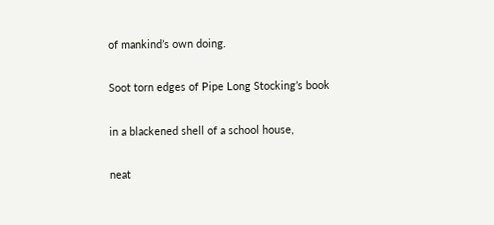of mankind’s own doing.

Soot torn edges of Pipe Long Stocking’s book

in a blackened shell of a school house,

neat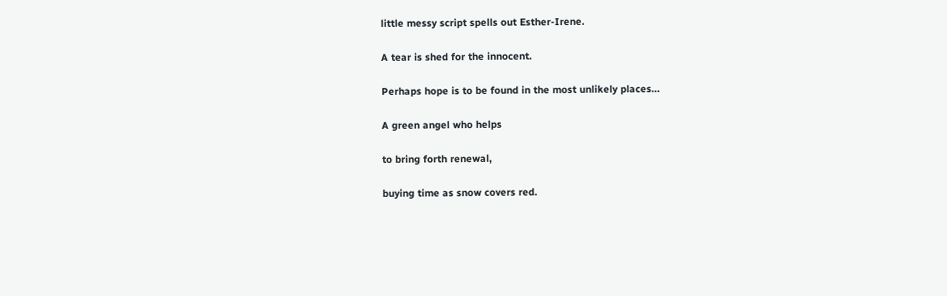little messy script spells out Esther-Irene.

A tear is shed for the innocent.

Perhaps hope is to be found in the most unlikely places…

A green angel who helps

to bring forth renewal,

buying time as snow covers red.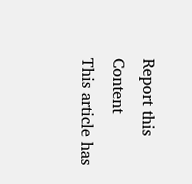Report this Content
This article has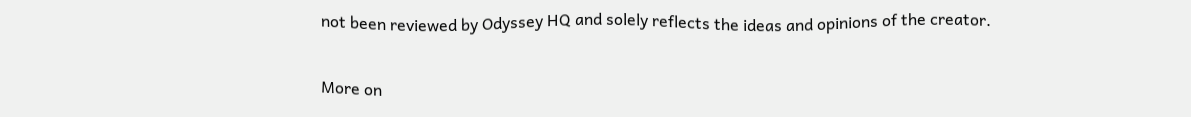not been reviewed by Odyssey HQ and solely reflects the ideas and opinions of the creator.

More on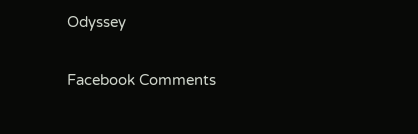Odyssey

Facebook Comments